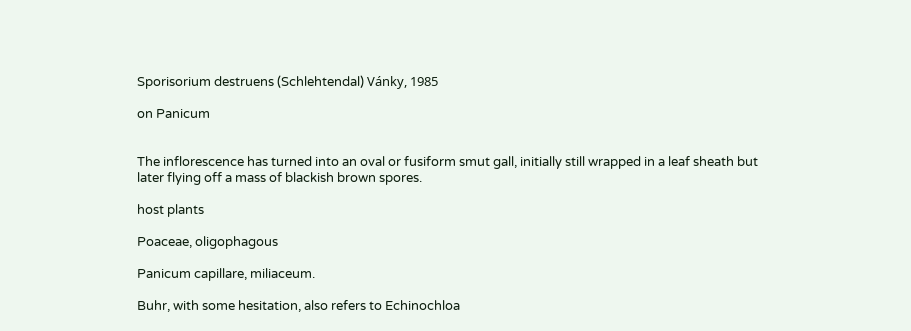Sporisorium destruens (Schlehtendal) Vánky, 1985

on Panicum


The inflorescence has turned into an oval or fusiform smut gall, initially still wrapped in a leaf sheath but later flying off a mass of blackish brown spores.

host plants

Poaceae, oligophagous

Panicum capillare, miliaceum.

Buhr, with some hesitation, also refers to Echinochloa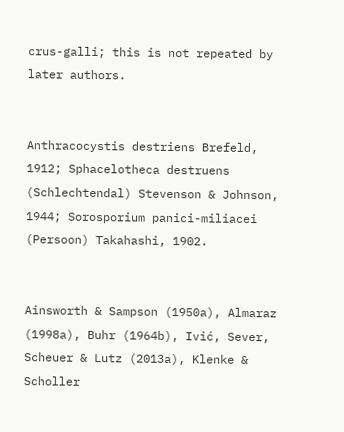crus-galli; this is not repeated by later authors.


Anthracocystis destriens Brefeld, 1912; Sphacelotheca destruens (Schlechtendal) Stevenson & Johnson, 1944; Sorosporium panici-miliacei (Persoon) Takahashi, 1902.


Ainsworth & Sampson (1950a), Almaraz (1998a), Buhr (1964b), Ivić, Sever, Scheuer & Lutz (2013a), Klenke & Scholler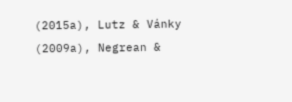(2015a), Lutz & Vánky (2009a), Negrean &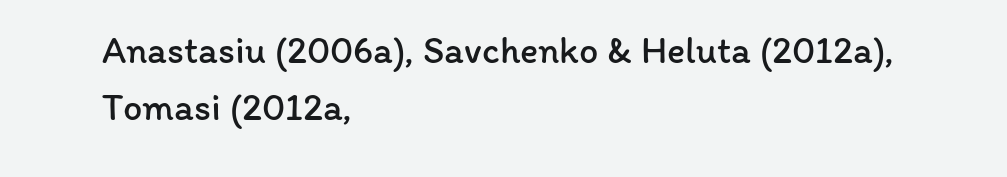Anastasiu (2006a), Savchenko & Heluta (2012a), Tomasi (2012a,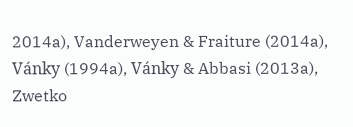2014a), Vanderweyen & Fraiture (2014a), Vánky (1994a), Vánky & Abbasi (2013a), Zwetko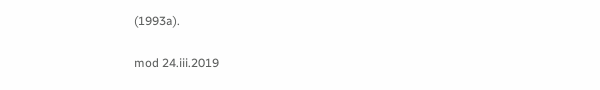(1993a).

mod 24.iii.2019